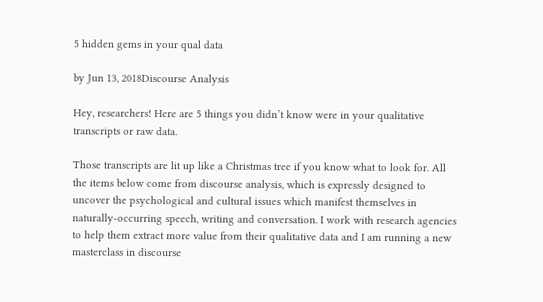5 hidden gems in your qual data

by Jun 13, 2018Discourse Analysis

Hey, researchers! Here are 5 things you didn’t know were in your qualitative transcripts or raw data.

Those transcripts are lit up like a Christmas tree if you know what to look for. All the items below come from discourse analysis, which is expressly designed to uncover the psychological and cultural issues which manifest themselves in naturally-occurring speech, writing and conversation. I work with research agencies to help them extract more value from their qualitative data and I am running a new masterclass in discourse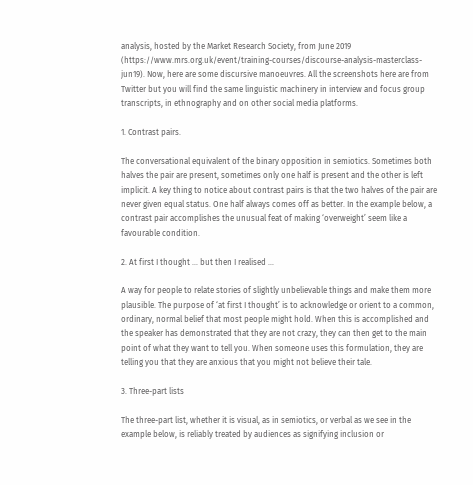analysis, hosted by the Market Research Society, from June 2019 (https://www.mrs.org.uk/event/training-courses/discourse-analysis-masterclass-jun19). Now, here are some discursive manoeuvres. All the screenshots here are from Twitter but you will find the same linguistic machinery in interview and focus group transcripts, in ethnography and on other social media platforms.

1. Contrast pairs.

The conversational equivalent of the binary opposition in semiotics. Sometimes both halves the pair are present, sometimes only one half is present and the other is left implicit. A key thing to notice about contrast pairs is that the two halves of the pair are never given equal status. One half always comes off as better. In the example below, a contrast pair accomplishes the unusual feat of making ‘overweight’ seem like a favourable condition.

2. At first I thought … but then I realised …

A way for people to relate stories of slightly unbelievable things and make them more plausible. The purpose of ‘at first I thought’ is to acknowledge or orient to a common, ordinary, normal belief that most people might hold. When this is accomplished and the speaker has demonstrated that they are not crazy, they can then get to the main point of what they want to tell you. When someone uses this formulation, they are telling you that they are anxious that you might not believe their tale.

3. Three-part lists

The three-part list, whether it is visual, as in semiotics, or verbal as we see in the example below, is reliably treated by audiences as signifying inclusion or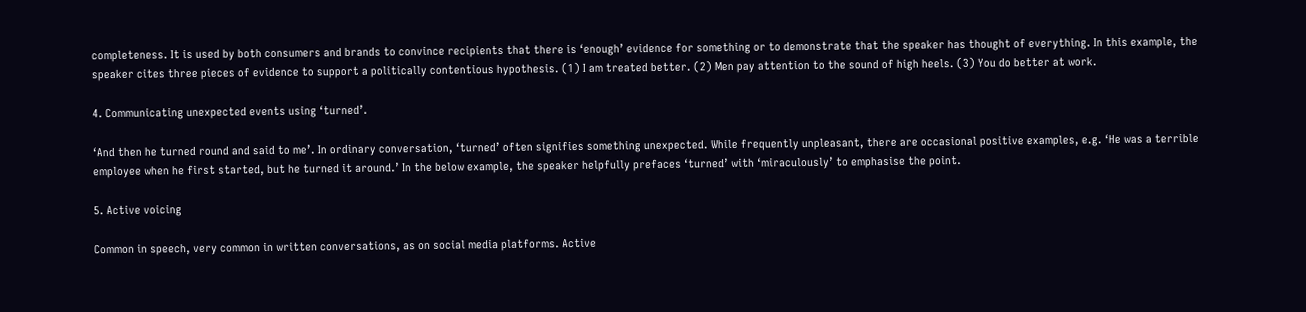completeness. It is used by both consumers and brands to convince recipients that there is ‘enough’ evidence for something or to demonstrate that the speaker has thought of everything. In this example, the speaker cites three pieces of evidence to support a politically contentious hypothesis. (1) I am treated better. (2) Men pay attention to the sound of high heels. (3) You do better at work.

4. Communicating unexpected events using ‘turned’.

‘And then he turned round and said to me’. In ordinary conversation, ‘turned’ often signifies something unexpected. While frequently unpleasant, there are occasional positive examples, e.g. ‘He was a terrible employee when he first started, but he turned it around.’ In the below example, the speaker helpfully prefaces ‘turned’ with ‘miraculously’ to emphasise the point.

5. Active voicing

Common in speech, very common in written conversations, as on social media platforms. Active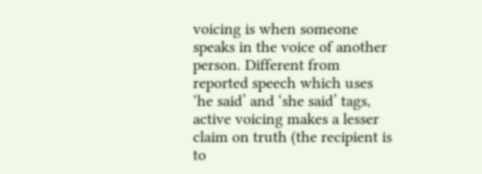voicing is when someone speaks in the voice of another person. Different from reported speech which uses ‘he said’ and ‘she said’ tags, active voicing makes a lesser claim on truth (the recipient is to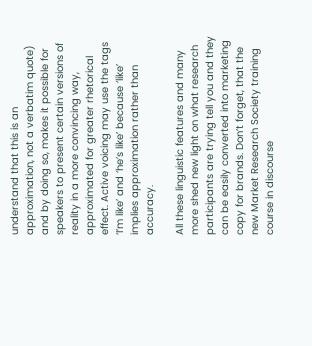understand that this is an approximation, not a verbatim quote) and by doing so, makes it possible for speakers to present certain versions of reality in a more convincing way, approximated for greater rhetorical effect. Active voicing may use the tags ‘I’m like’ and ‘he’s like’ because ‘like’ implies approximation rather than accuracy.

All these linguistic features and many more shed new light on what research participants are trying tell you and they can be easily converted into marketing copy for brands. Don’t forget, that the new Market Research Society training course in discourse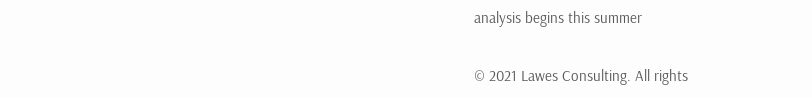analysis begins this summer


© 2021 Lawes Consulting. All rights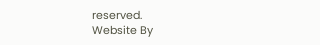reserved.
Website By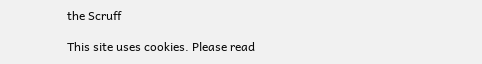the Scruff

This site uses cookies. Please read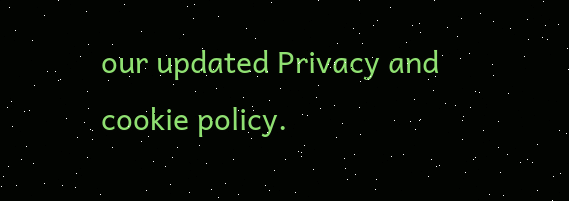our updated Privacy and cookie policy.